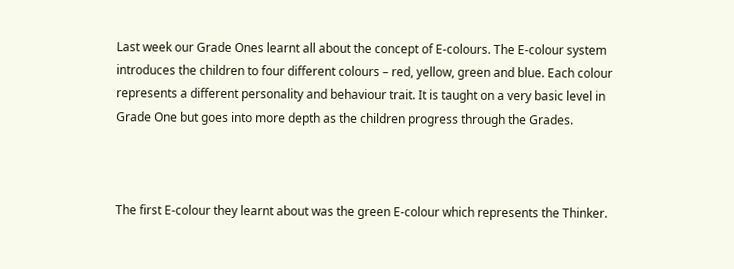Last week our Grade Ones learnt all about the concept of E-colours. The E-colour system introduces the children to four different colours – red, yellow, green and blue. Each colour represents a different personality and behaviour trait. It is taught on a very basic level in Grade One but goes into more depth as the children progress through the Grades.



The first E-colour they learnt about was the green E-colour which represents the Thinker.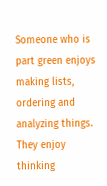Someone who is part green enjoys making lists, ordering and analyzing things. They enjoy thinking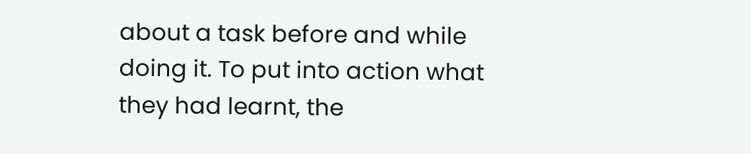about a task before and while doing it. To put into action what they had learnt, the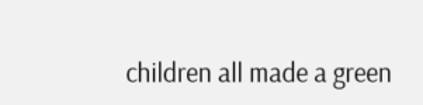children all made a green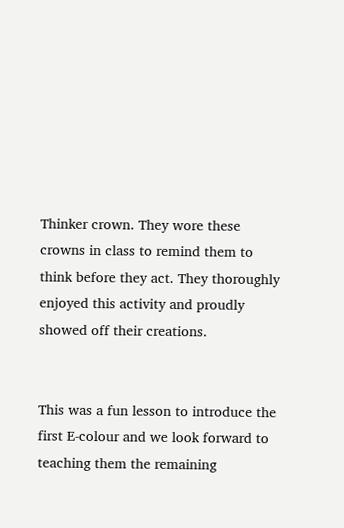Thinker crown. They wore these crowns in class to remind them to think before they act. They thoroughly enjoyed this activity and proudly showed off their creations.


This was a fun lesson to introduce the first E-colour and we look forward to teaching them the remaining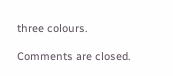three colours.

Comments are closed.